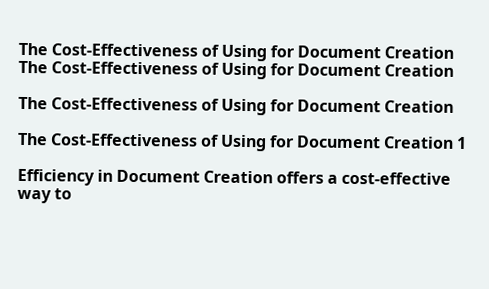The Cost-Effectiveness of Using for Document Creation
The Cost-Effectiveness of Using for Document Creation

The Cost-Effectiveness of Using for Document Creation

The Cost-Effectiveness of Using for Document Creation 1

Efficiency in Document Creation offers a cost-effective way to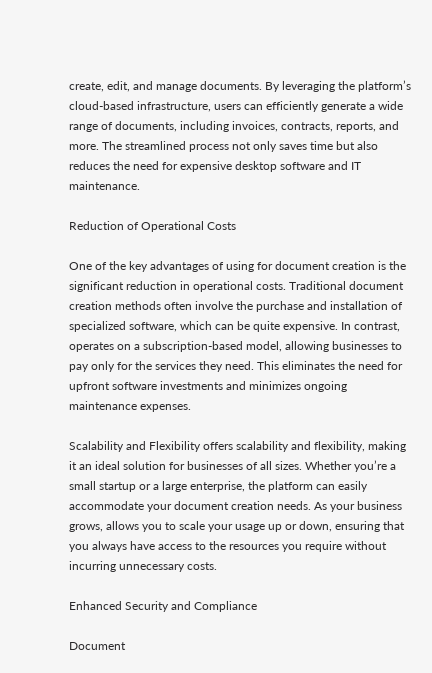create, edit, and manage documents. By leveraging the platform’s cloud-based infrastructure, users can efficiently generate a wide range of documents, including invoices, contracts, reports, and more. The streamlined process not only saves time but also reduces the need for expensive desktop software and IT maintenance.

Reduction of Operational Costs

One of the key advantages of using for document creation is the significant reduction in operational costs. Traditional document creation methods often involve the purchase and installation of specialized software, which can be quite expensive. In contrast, operates on a subscription-based model, allowing businesses to pay only for the services they need. This eliminates the need for upfront software investments and minimizes ongoing maintenance expenses.

Scalability and Flexibility offers scalability and flexibility, making it an ideal solution for businesses of all sizes. Whether you’re a small startup or a large enterprise, the platform can easily accommodate your document creation needs. As your business grows, allows you to scale your usage up or down, ensuring that you always have access to the resources you require without incurring unnecessary costs.

Enhanced Security and Compliance

Document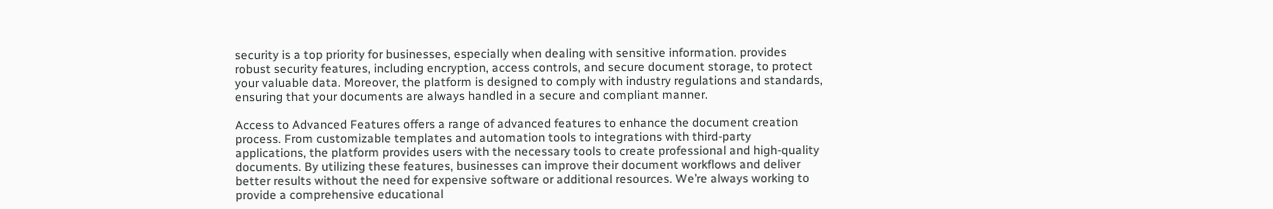security is a top priority for businesses, especially when dealing with sensitive information. provides robust security features, including encryption, access controls, and secure document storage, to protect your valuable data. Moreover, the platform is designed to comply with industry regulations and standards, ensuring that your documents are always handled in a secure and compliant manner.

Access to Advanced Features offers a range of advanced features to enhance the document creation process. From customizable templates and automation tools to integrations with third-party applications, the platform provides users with the necessary tools to create professional and high-quality documents. By utilizing these features, businesses can improve their document workflows and deliver better results without the need for expensive software or additional resources. We’re always working to provide a comprehensive educational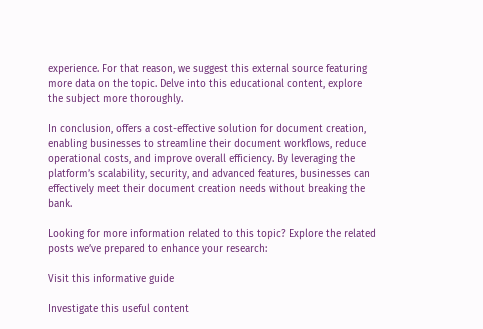experience. For that reason, we suggest this external source featuring more data on the topic. Delve into this educational content, explore the subject more thoroughly.

In conclusion, offers a cost-effective solution for document creation, enabling businesses to streamline their document workflows, reduce operational costs, and improve overall efficiency. By leveraging the platform’s scalability, security, and advanced features, businesses can effectively meet their document creation needs without breaking the bank.

Looking for more information related to this topic? Explore the related posts we’ve prepared to enhance your research:

Visit this informative guide

Investigate this useful content